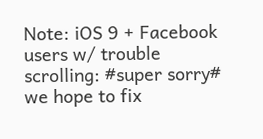Note: iOS 9 + Facebook users w/ trouble scrolling: #super sorry# we hope to fix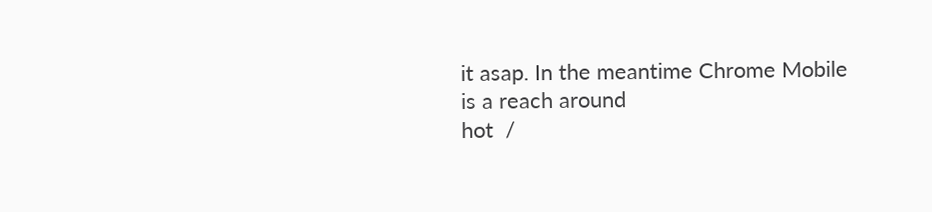it asap. In the meantime Chrome Mobile is a reach around
hot  /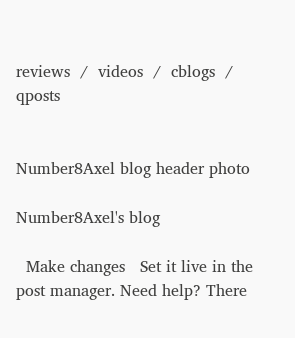reviews  /  videos  /  cblogs  /  qposts


Number8Axel blog header photo

Number8Axel's blog

  Make changes   Set it live in the post manager. Need help? There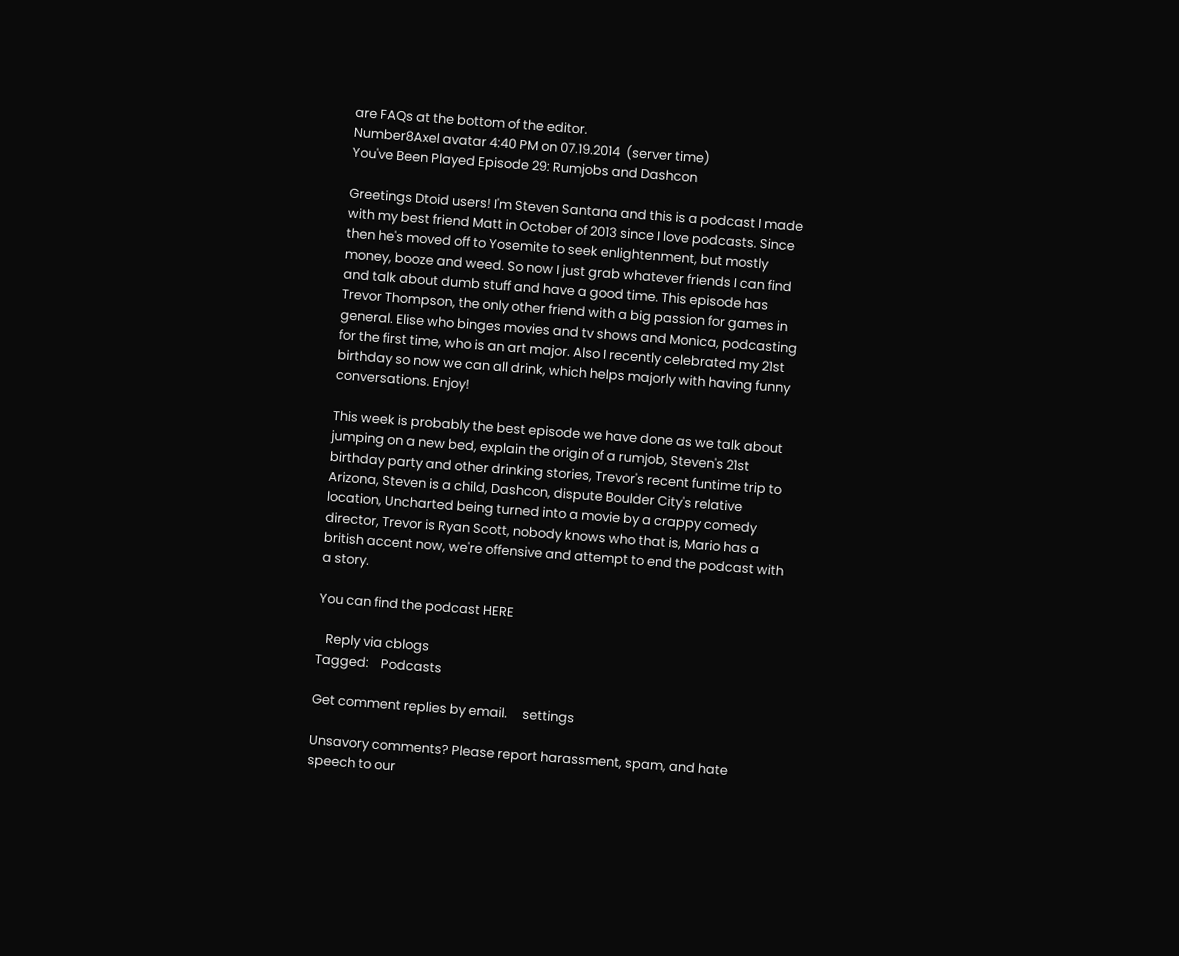are FAQs at the bottom of the editor.
Number8Axel avatar 4:40 PM on 07.19.2014  (server time)
You've Been Played Episode 29: Rumjobs and Dashcon

Greetings Dtoid users! I'm Steven Santana and this is a podcast I made with my best friend Matt in October of 2013 since I love podcasts. Since then he's moved off to Yosemite to seek enlightenment, but mostly money, booze and weed. So now I just grab whatever friends I can find and talk about dumb stuff and have a good time. This episode has Trevor Thompson, the only other friend with a big passion for games in general. Elise who binges movies and tv shows and Monica, podcasting for the first time, who is an art major. Also I recently celebrated my 21st birthday so now we can all drink, which helps majorly with having funny conversations. Enjoy!

This week is probably the best episode we have done as we talk about jumping on a new bed, explain the origin of a rumjob, Steven's 21st birthday party and other drinking stories, Trevor's recent funtime trip to Arizona, Steven is a child, Dashcon, dispute Boulder City's relative location, Uncharted being turned into a movie by a crappy comedy director, Trevor is Ryan Scott, nobody knows who that is, Mario has a british accent now, we're offensive and attempt to end the podcast with a story.

You can find the podcast HERE

   Reply via cblogs
Tagged:    Podcasts

Get comment replies by email.     settings

Unsavory comments? Please report harassment, spam, and hate speech to our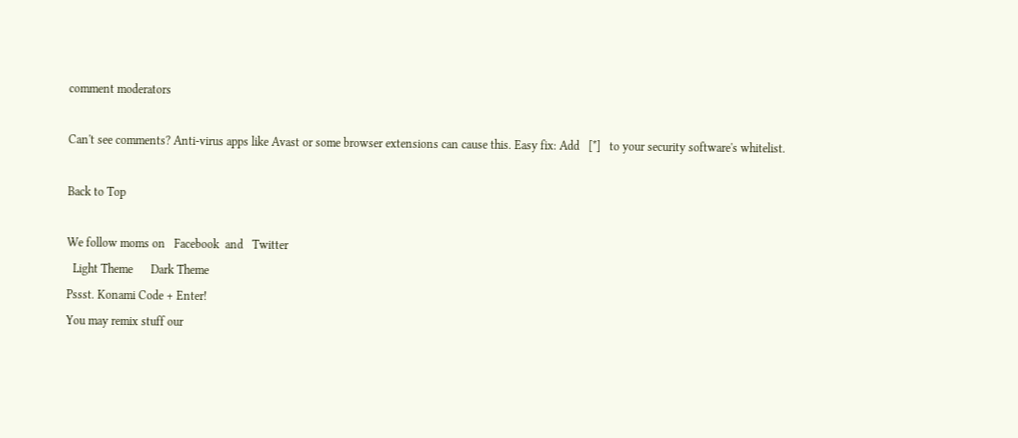comment moderators

Can't see comments? Anti-virus apps like Avast or some browser extensions can cause this. Easy fix: Add   [*]   to your security software's whitelist.

Back to Top

We follow moms on   Facebook  and   Twitter
  Light Theme      Dark Theme
Pssst. Konami Code + Enter!
You may remix stuff our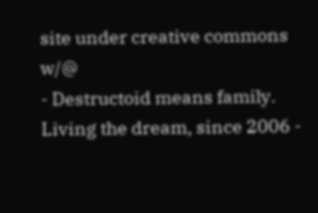site under creative commons w/@
- Destructoid means family. Living the dream, since 2006 -